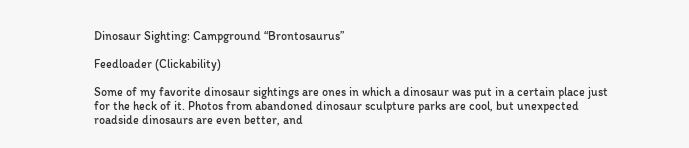Dinosaur Sighting: Campground “Brontosaurus”

Feedloader (Clickability)

Some of my favorite dinosaur sightings are ones in which a dinosaur was put in a certain place just for the heck of it. Photos from abandoned dinosaur sculpture parks are cool, but unexpected roadside dinosaurs are even better, and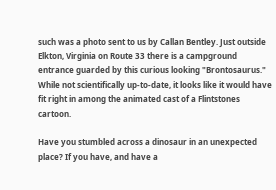such was a photo sent to us by Callan Bentley. Just outside Elkton, Virginia on Route 33 there is a campground entrance guarded by this curious looking "Brontosaurus." While not scientifically up-to-date, it looks like it would have fit right in among the animated cast of a Flintstones cartoon.

Have you stumbled across a dinosaur in an unexpected place? If you have, and have a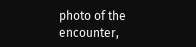photo of the encounter,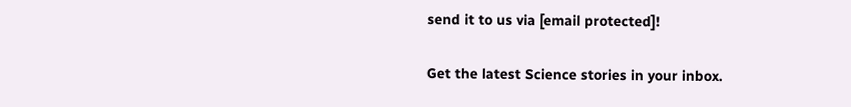send it to us via [email protected]!

Get the latest Science stories in your inbox.